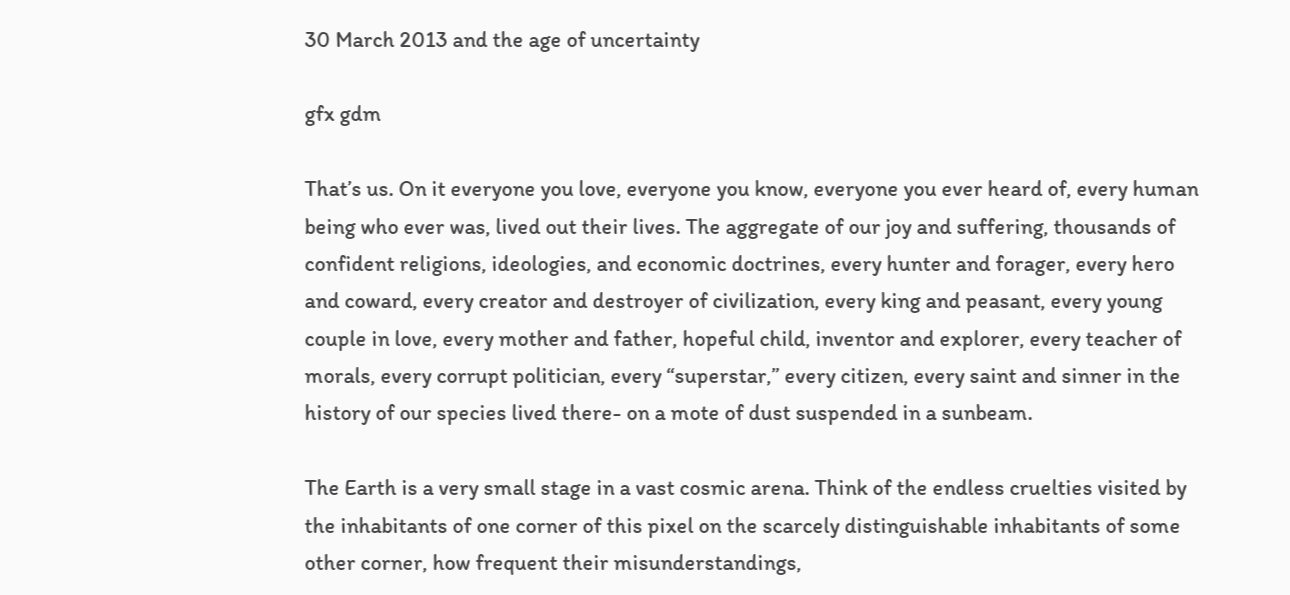30 March 2013 and the age of uncertainty

gfx gdm

That’s us. On it everyone you love, everyone you know, everyone you ever heard of, every human being who ever was, lived out their lives. The aggregate of our joy and suffering, thousands of confident religions, ideologies, and economic doctrines, every hunter and forager, every hero and coward, every creator and destroyer of civilization, every king and peasant, every young couple in love, every mother and father, hopeful child, inventor and explorer, every teacher of morals, every corrupt politician, every “superstar,” every citizen, every saint and sinner in the history of our species lived there- on a mote of dust suspended in a sunbeam.

The Earth is a very small stage in a vast cosmic arena. Think of the endless cruelties visited by the inhabitants of one corner of this pixel on the scarcely distinguishable inhabitants of some other corner, how frequent their misunderstandings,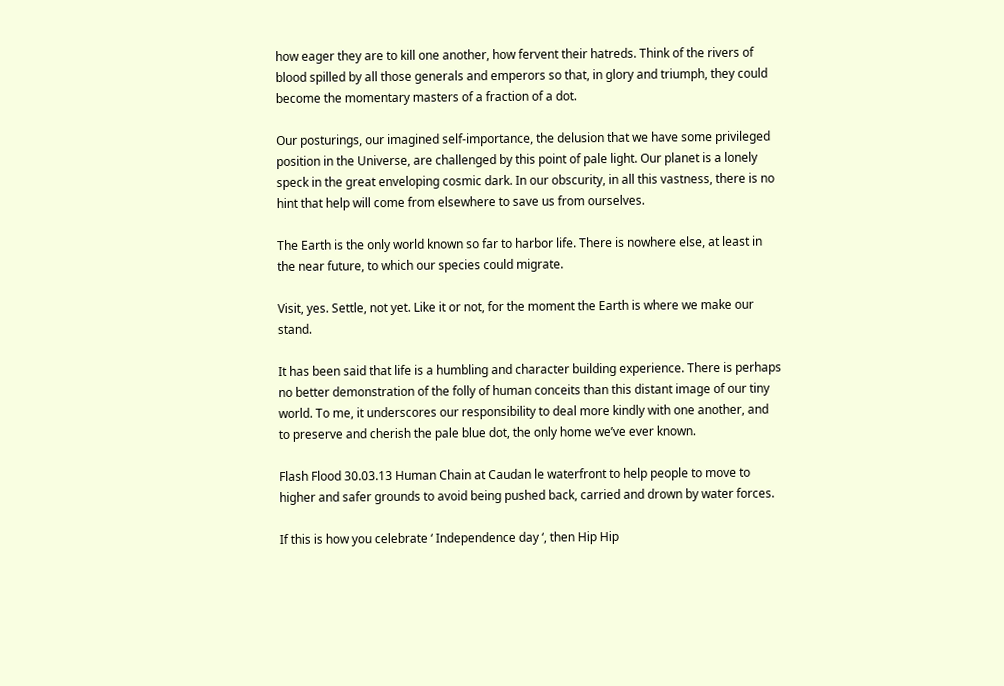how eager they are to kill one another, how fervent their hatreds. Think of the rivers of blood spilled by all those generals and emperors so that, in glory and triumph, they could become the momentary masters of a fraction of a dot.

Our posturings, our imagined self-importance, the delusion that we have some privileged position in the Universe, are challenged by this point of pale light. Our planet is a lonely speck in the great enveloping cosmic dark. In our obscurity, in all this vastness, there is no hint that help will come from elsewhere to save us from ourselves.

The Earth is the only world known so far to harbor life. There is nowhere else, at least in the near future, to which our species could migrate.

Visit, yes. Settle, not yet. Like it or not, for the moment the Earth is where we make our stand.

It has been said that life is a humbling and character building experience. There is perhaps no better demonstration of the folly of human conceits than this distant image of our tiny world. To me, it underscores our responsibility to deal more kindly with one another, and to preserve and cherish the pale blue dot, the only home we’ve ever known.

Flash Flood 30.03.13 Human Chain at Caudan le waterfront to help people to move to higher and safer grounds to avoid being pushed back, carried and drown by water forces.

If this is how you celebrate ‘ Independence day ‘, then Hip Hip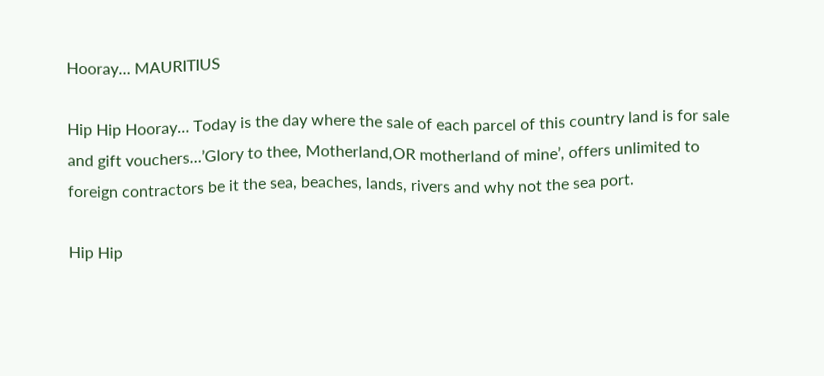Hooray… MAURITIUS

Hip Hip Hooray… Today is the day where the sale of each parcel of this country land is for sale and gift vouchers…’Glory to thee, Motherland,OR motherland of mine’, offers unlimited to foreign contractors be it the sea, beaches, lands, rivers and why not the sea port.

Hip Hip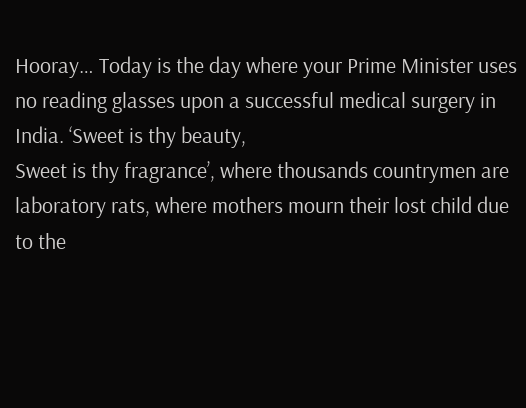Hooray… Today is the day where your Prime Minister uses no reading glasses upon a successful medical surgery in India. ‘Sweet is thy beauty,
Sweet is thy fragrance’, where thousands countrymen are laboratory rats, where mothers mourn their lost child due to the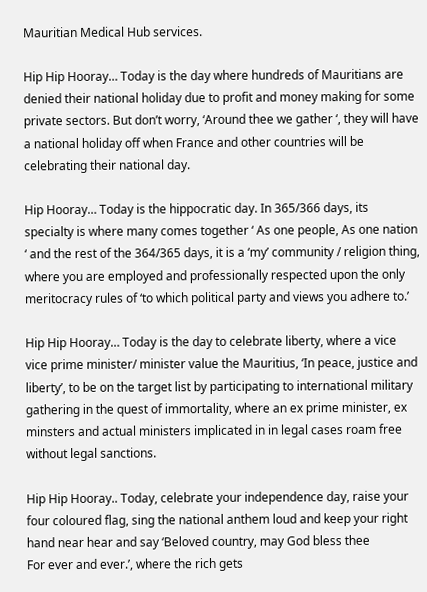Mauritian Medical Hub services.

Hip Hip Hooray… Today is the day where hundreds of Mauritians are denied their national holiday due to profit and money making for some private sectors. But don’t worry, ‘Around thee we gather ‘, they will have a national holiday off when France and other countries will be celebrating their national day.

Hip Hooray… Today is the hippocratic day. In 365/366 days, its specialty is where many comes together ‘ As one people, As one nation ‘ and the rest of the 364/365 days, it is a ‘my’ community / religion thing, where you are employed and professionally respected upon the only meritocracy rules of ‘to which political party and views you adhere to.’

Hip Hip Hooray… Today is the day to celebrate liberty, where a vice vice prime minister/ minister value the Mauritius, ‘In peace, justice and liberty’, to be on the target list by participating to international military gathering in the quest of immortality, where an ex prime minister, ex minsters and actual ministers implicated in in legal cases roam free without legal sanctions.

Hip Hip Hooray.. Today, celebrate your independence day, raise your four coloured flag, sing the national anthem loud and keep your right hand near hear and say ‘Beloved country, may God bless thee
For ever and ever.’, where the rich gets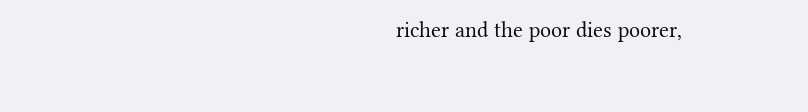richer and the poor dies poorer,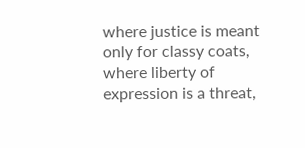where justice is meant only for classy coats, where liberty of expression is a threat,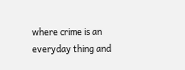where crime is an everyday thing and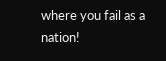where you fail as a nation!